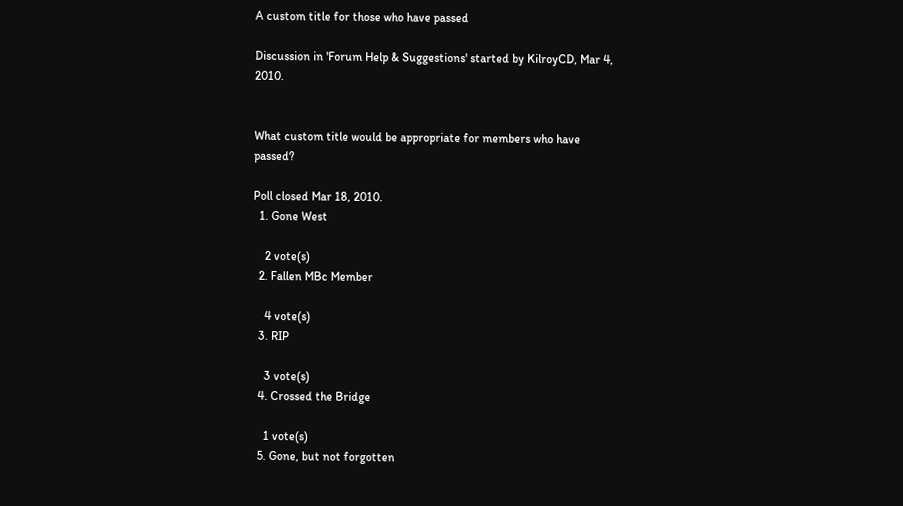A custom title for those who have passed

Discussion in 'Forum Help & Suggestions' started by KilroyCD, Mar 4, 2010.


What custom title would be appropriate for members who have passed?

Poll closed Mar 18, 2010.
  1. Gone West

    2 vote(s)
  2. Fallen MBc Member

    4 vote(s)
  3. RIP

    3 vote(s)
  4. Crossed the Bridge

    1 vote(s)
  5. Gone, but not forgotten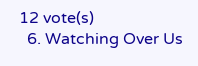12 vote(s)
  6. Watching Over Us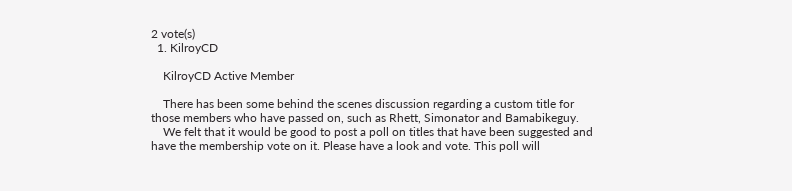2 vote(s)
  1. KilroyCD

    KilroyCD Active Member

    There has been some behind the scenes discussion regarding a custom title for those members who have passed on, such as Rhett, Simonator and Bamabikeguy.
    We felt that it would be good to post a poll on titles that have been suggested and have the membership vote on it. Please have a look and vote. This poll will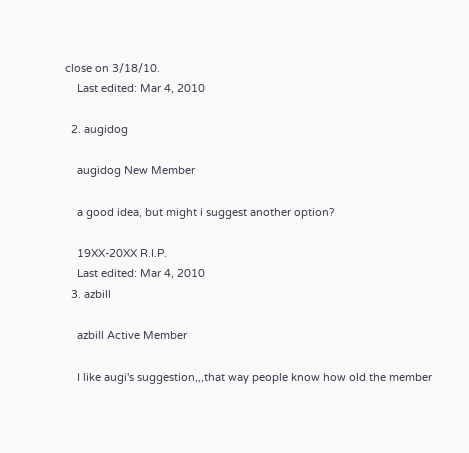close on 3/18/10.
    Last edited: Mar 4, 2010

  2. augidog

    augidog New Member

    a good idea, but might i suggest another option?

    19XX-20XX R.I.P.
    Last edited: Mar 4, 2010
  3. azbill

    azbill Active Member

    I like augi's suggestion,,,that way people know how old the member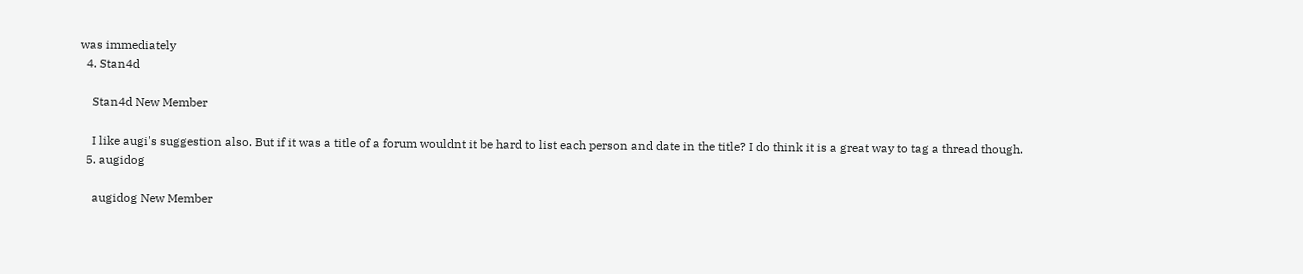was immediately
  4. Stan4d

    Stan4d New Member

    I like augi's suggestion also. But if it was a title of a forum wouldnt it be hard to list each person and date in the title? I do think it is a great way to tag a thread though.
  5. augidog

    augidog New Member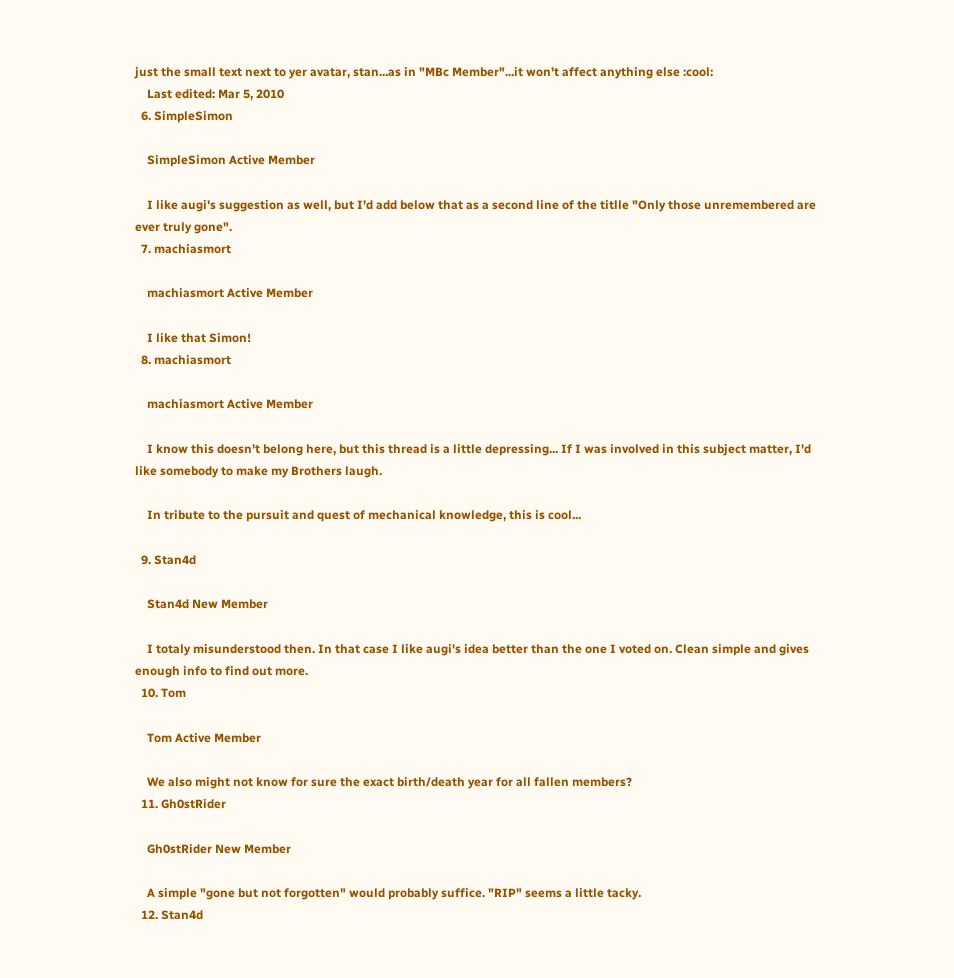just the small text next to yer avatar, stan...as in "MBc Member"...it won't affect anything else :cool:
    Last edited: Mar 5, 2010
  6. SimpleSimon

    SimpleSimon Active Member

    I like augi's suggestion as well, but I'd add below that as a second line of the titlle "Only those unremembered are ever truly gone".
  7. machiasmort

    machiasmort Active Member

    I like that Simon!
  8. machiasmort

    machiasmort Active Member

    I know this doesn't belong here, but this thread is a little depressing... If I was involved in this subject matter, I'd like somebody to make my Brothers laugh.

    In tribute to the pursuit and quest of mechanical knowledge, this is cool...

  9. Stan4d

    Stan4d New Member

    I totaly misunderstood then. In that case I like augi's idea better than the one I voted on. Clean simple and gives enough info to find out more.
  10. Tom

    Tom Active Member

    We also might not know for sure the exact birth/death year for all fallen members?
  11. Gh0stRider

    Gh0stRider New Member

    A simple "gone but not forgotten" would probably suffice. "RIP" seems a little tacky.
  12. Stan4d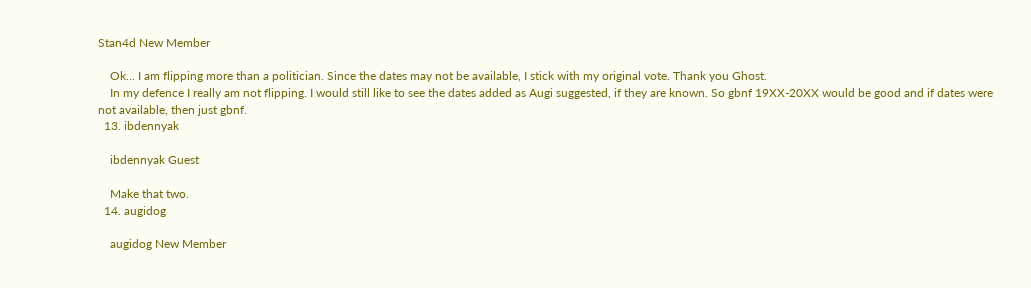Stan4d New Member

    Ok... I am flipping more than a politician. Since the dates may not be available, I stick with my original vote. Thank you Ghost.
    In my defence I really am not flipping. I would still like to see the dates added as Augi suggested, if they are known. So gbnf 19XX-20XX would be good and if dates were not available, then just gbnf.
  13. ibdennyak

    ibdennyak Guest

    Make that two.
  14. augidog

    augidog New Member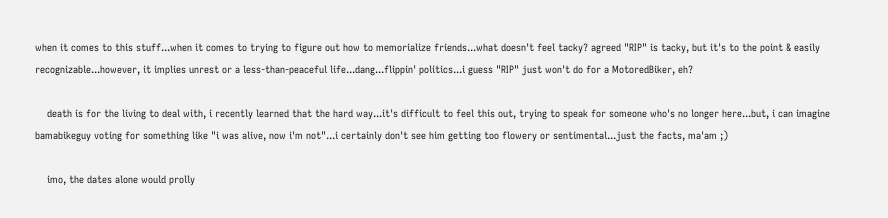when it comes to this stuff...when it comes to trying to figure out how to memorialize friends...what doesn't feel tacky? agreed "RIP" is tacky, but it's to the point & easily recognizable...however, it implies unrest or a less-than-peaceful life...dang...flippin' politics...i guess "RIP" just won't do for a MotoredBiker, eh?

    death is for the living to deal with, i recently learned that the hard way...it's difficult to feel this out, trying to speak for someone who's no longer here...but, i can imagine bamabikeguy voting for something like "i was alive, now i'm not"...i certainly don't see him getting too flowery or sentimental...just the facts, ma'am ;)

    imo, the dates alone would prolly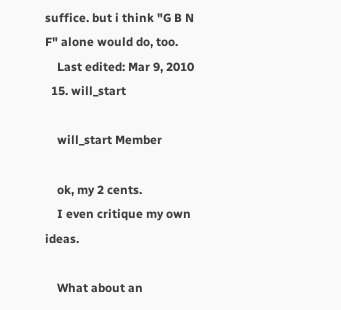suffice. but i think "G B N F" alone would do, too.
    Last edited: Mar 9, 2010
  15. will_start

    will_start Member

    ok, my 2 cents.
    I even critique my own ideas.

    What about an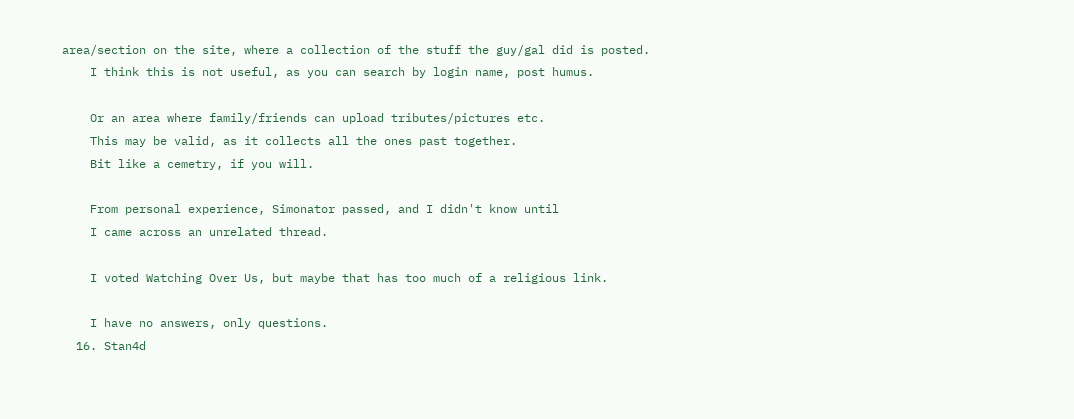area/section on the site, where a collection of the stuff the guy/gal did is posted.
    I think this is not useful, as you can search by login name, post humus.

    Or an area where family/friends can upload tributes/pictures etc.
    This may be valid, as it collects all the ones past together.
    Bit like a cemetry, if you will.

    From personal experience, Simonator passed, and I didn't know until
    I came across an unrelated thread.

    I voted Watching Over Us, but maybe that has too much of a religious link.

    I have no answers, only questions.
  16. Stan4d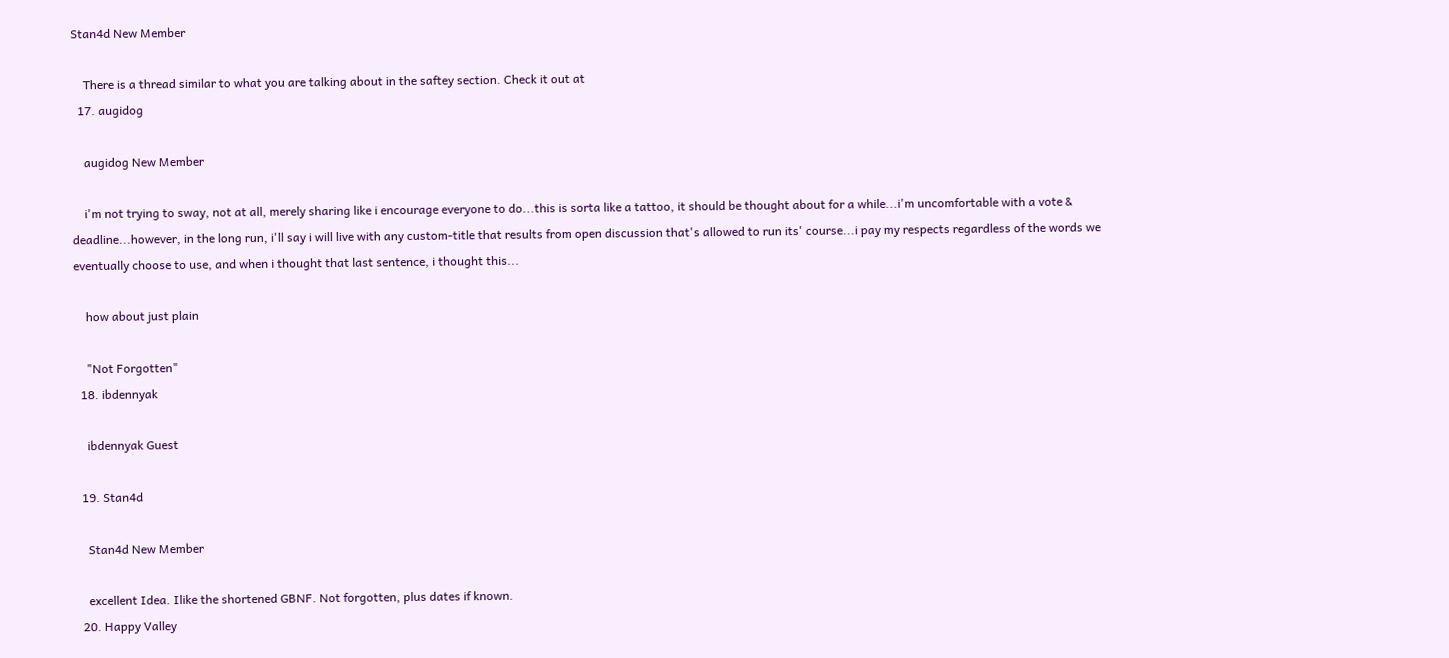Stan4d New Member

    There is a thread similar to what you are talking about in the saftey section. Check it out at
  17. augidog

    augidog New Member

    i'm not trying to sway, not at all, merely sharing like i encourage everyone to do...this is sorta like a tattoo, it should be thought about for a while...i'm uncomfortable with a vote & deadline...however, in the long run, i'll say i will live with any custom-title that results from open discussion that's allowed to run its' course...i pay my respects regardless of the words we eventually choose to use, and when i thought that last sentence, i thought this...

    how about just plain

    "Not Forgotten"
  18. ibdennyak

    ibdennyak Guest

  19. Stan4d

    Stan4d New Member

    excellent Idea. Ilike the shortened GBNF. Not forgotten, plus dates if known.
  20. Happy Valley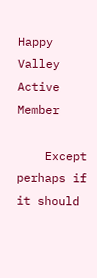Happy Valley Active Member

    Except perhaps if it should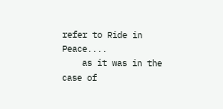refer to Ride in Peace....
    as it was in the case of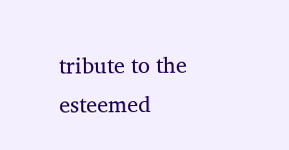tribute to the esteemed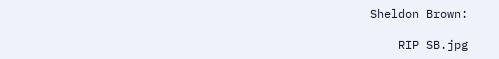Sheldon Brown:

    RIP SB.jpg